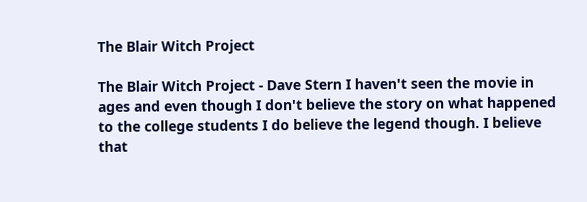The Blair Witch Project

The Blair Witch Project - Dave Stern I haven't seen the movie in ages and even though I don't believe the story on what happened to the college students I do believe the legend though. I believe that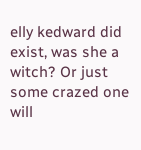elly kedward did exist, was she a witch? Or just some crazed one will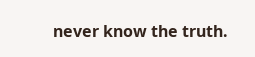never know the truth.